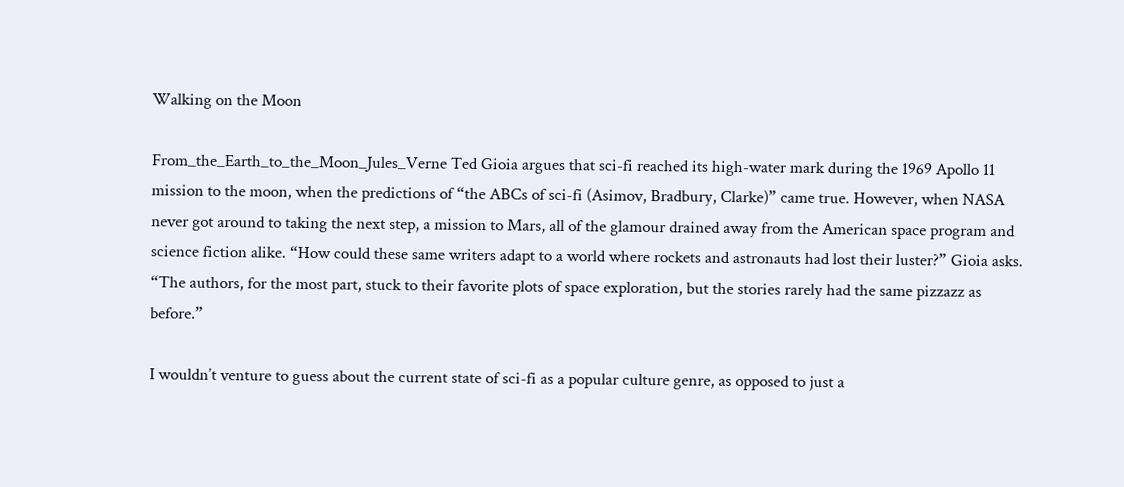Walking on the Moon

From_the_Earth_to_the_Moon_Jules_Verne Ted Gioia argues that sci-fi reached its high-water mark during the 1969 Apollo 11 mission to the moon, when the predictions of “the ABCs of sci-fi (Asimov, Bradbury, Clarke)” came true. However, when NASA never got around to taking the next step, a mission to Mars, all of the glamour drained away from the American space program and science fiction alike. “How could these same writers adapt to a world where rockets and astronauts had lost their luster?” Gioia asks. “The authors, for the most part, stuck to their favorite plots of space exploration, but the stories rarely had the same pizzazz as before.”

I wouldn’t venture to guess about the current state of sci-fi as a popular culture genre, as opposed to just a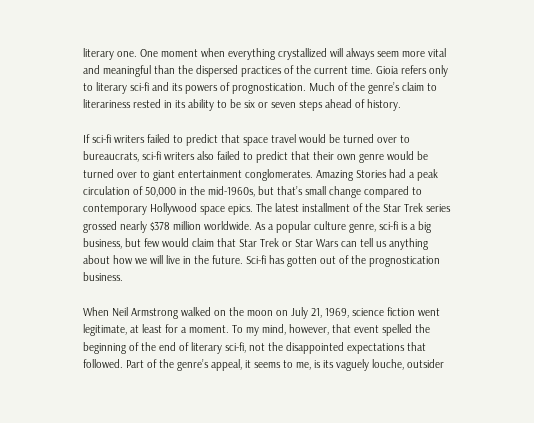literary one. One moment when everything crystallized will always seem more vital and meaningful than the dispersed practices of the current time. Gioia refers only to literary sci-fi and its powers of prognostication. Much of the genre’s claim to literariness rested in its ability to be six or seven steps ahead of history.

If sci-fi writers failed to predict that space travel would be turned over to bureaucrats, sci-fi writers also failed to predict that their own genre would be turned over to giant entertainment conglomerates. Amazing Stories had a peak circulation of 50,000 in the mid-1960s, but that’s small change compared to contemporary Hollywood space epics. The latest installment of the Star Trek series grossed nearly $378 million worldwide. As a popular culture genre, sci-fi is a big business, but few would claim that Star Trek or Star Wars can tell us anything about how we will live in the future. Sci-fi has gotten out of the prognostication business.

When Neil Armstrong walked on the moon on July 21, 1969, science fiction went legitimate, at least for a moment. To my mind, however, that event spelled the beginning of the end of literary sci-fi, not the disappointed expectations that followed. Part of the genre’s appeal, it seems to me, is its vaguely louche, outsider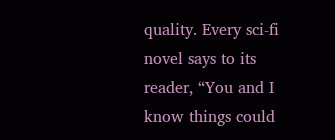quality. Every sci-fi novel says to its reader, “You and I know things could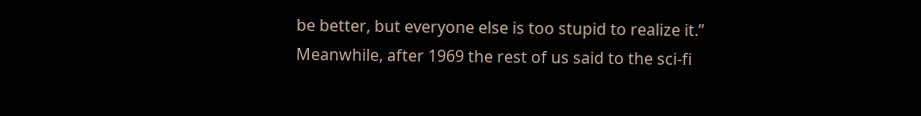be better, but everyone else is too stupid to realize it.” Meanwhile, after 1969 the rest of us said to the sci-fi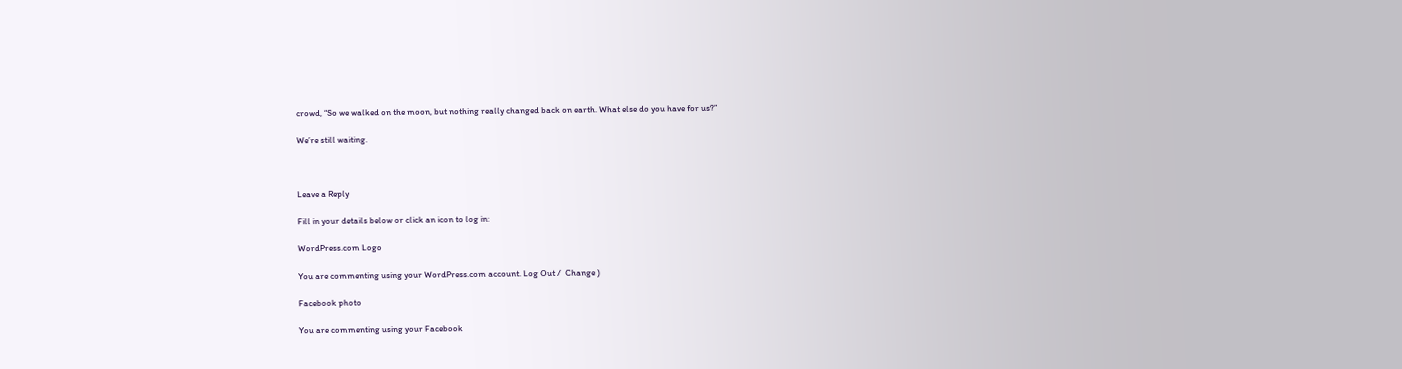crowd, “So we walked on the moon, but nothing really changed back on earth. What else do you have for us?”

We’re still waiting.



Leave a Reply

Fill in your details below or click an icon to log in:

WordPress.com Logo

You are commenting using your WordPress.com account. Log Out /  Change )

Facebook photo

You are commenting using your Facebook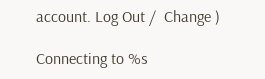account. Log Out /  Change )

Connecting to %s